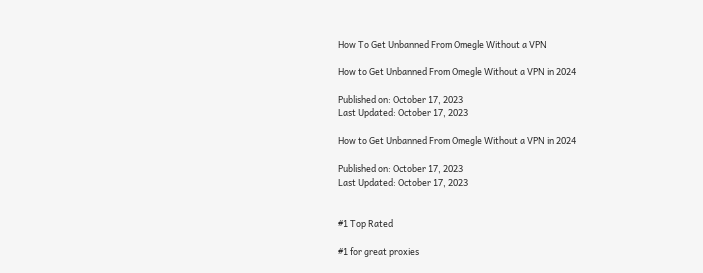How To Get Unbanned From Omegle Without a VPN

How to Get Unbanned From Omegle Without a VPN in 2024

Published on: October 17, 2023
Last Updated: October 17, 2023

How to Get Unbanned From Omegle Without a VPN in 2024

Published on: October 17, 2023
Last Updated: October 17, 2023


#1 Top Rated

#1 for great proxies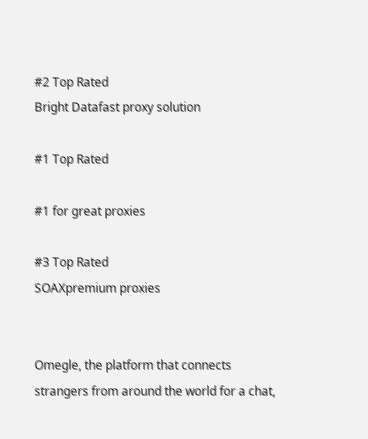#2 Top Rated
Bright Datafast proxy solution

#1 Top Rated

#1 for great proxies

#3 Top Rated
SOAXpremium proxies


Omegle, the platform that connects strangers from around the world for a chat,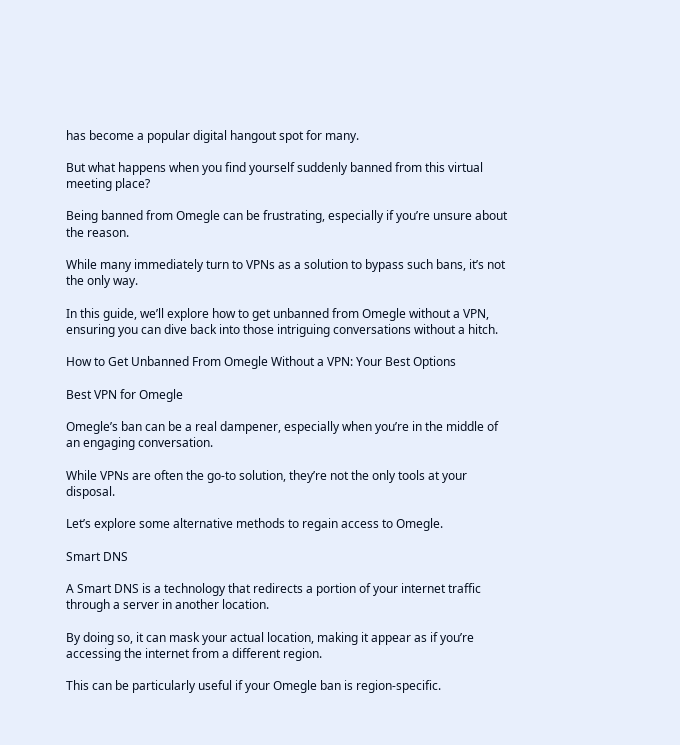has become a popular digital hangout spot for many.

But what happens when you find yourself suddenly banned from this virtual meeting place?

Being banned from Omegle can be frustrating, especially if you’re unsure about the reason.

While many immediately turn to VPNs as a solution to bypass such bans, it’s not the only way.

In this guide, we’ll explore how to get unbanned from Omegle without a VPN, ensuring you can dive back into those intriguing conversations without a hitch.

How to Get Unbanned From Omegle Without a VPN: Your Best Options

Best VPN for Omegle

Omegle’s ban can be a real dampener, especially when you’re in the middle of an engaging conversation.

While VPNs are often the go-to solution, they’re not the only tools at your disposal.

Let’s explore some alternative methods to regain access to Omegle.

Smart DNS

A Smart DNS is a technology that redirects a portion of your internet traffic through a server in another location.

By doing so, it can mask your actual location, making it appear as if you’re accessing the internet from a different region.

This can be particularly useful if your Omegle ban is region-specific.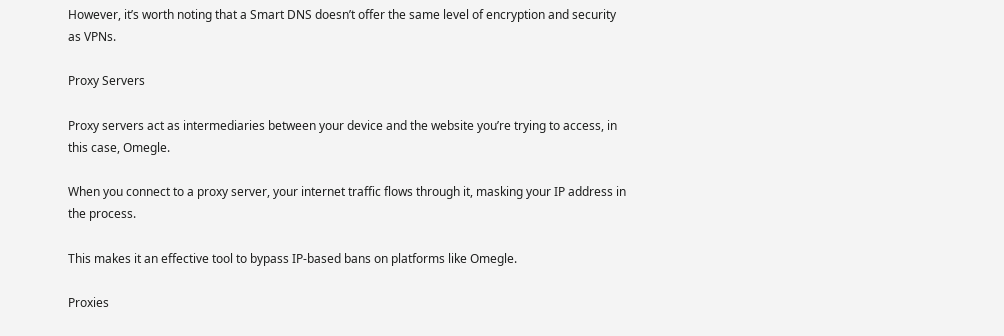However, it’s worth noting that a Smart DNS doesn’t offer the same level of encryption and security as VPNs.

Proxy Servers

Proxy servers act as intermediaries between your device and the website you’re trying to access, in this case, Omegle.

When you connect to a proxy server, your internet traffic flows through it, masking your IP address in the process.

This makes it an effective tool to bypass IP-based bans on platforms like Omegle.

Proxies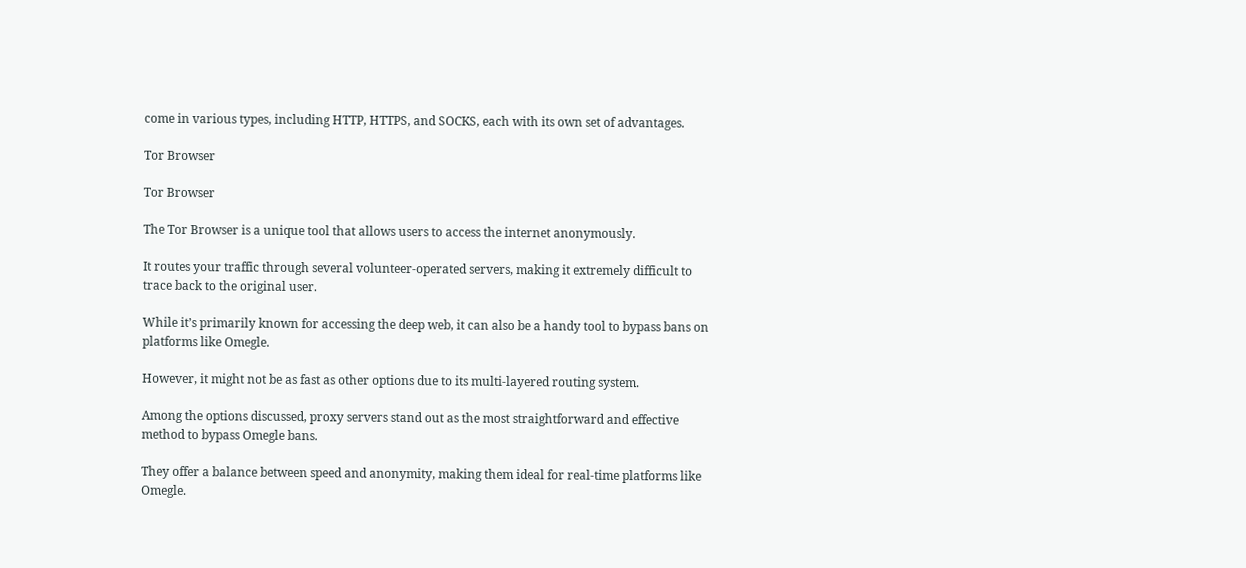come in various types, including HTTP, HTTPS, and SOCKS, each with its own set of advantages.

Tor Browser

Tor Browser

The Tor Browser is a unique tool that allows users to access the internet anonymously.

It routes your traffic through several volunteer-operated servers, making it extremely difficult to trace back to the original user.

While it’s primarily known for accessing the deep web, it can also be a handy tool to bypass bans on platforms like Omegle.

However, it might not be as fast as other options due to its multi-layered routing system.

Among the options discussed, proxy servers stand out as the most straightforward and effective method to bypass Omegle bans.

They offer a balance between speed and anonymity, making them ideal for real-time platforms like Omegle.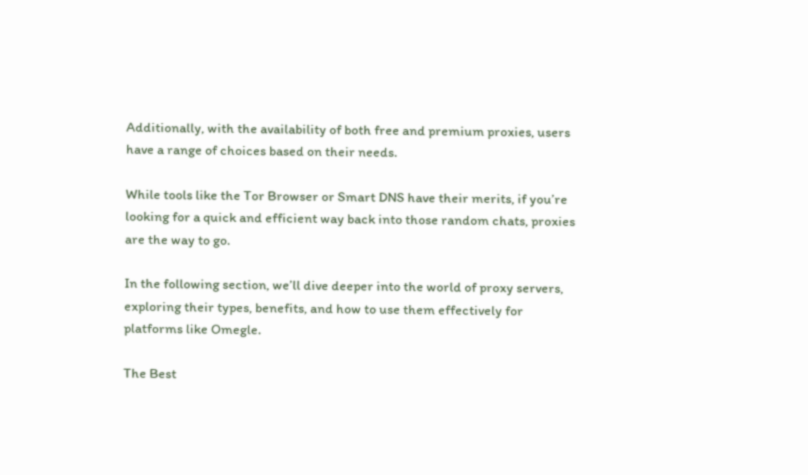Additionally, with the availability of both free and premium proxies, users have a range of choices based on their needs.

While tools like the Tor Browser or Smart DNS have their merits, if you’re looking for a quick and efficient way back into those random chats, proxies are the way to go.

In the following section, we’ll dive deeper into the world of proxy servers, exploring their types, benefits, and how to use them effectively for platforms like Omegle.

The Best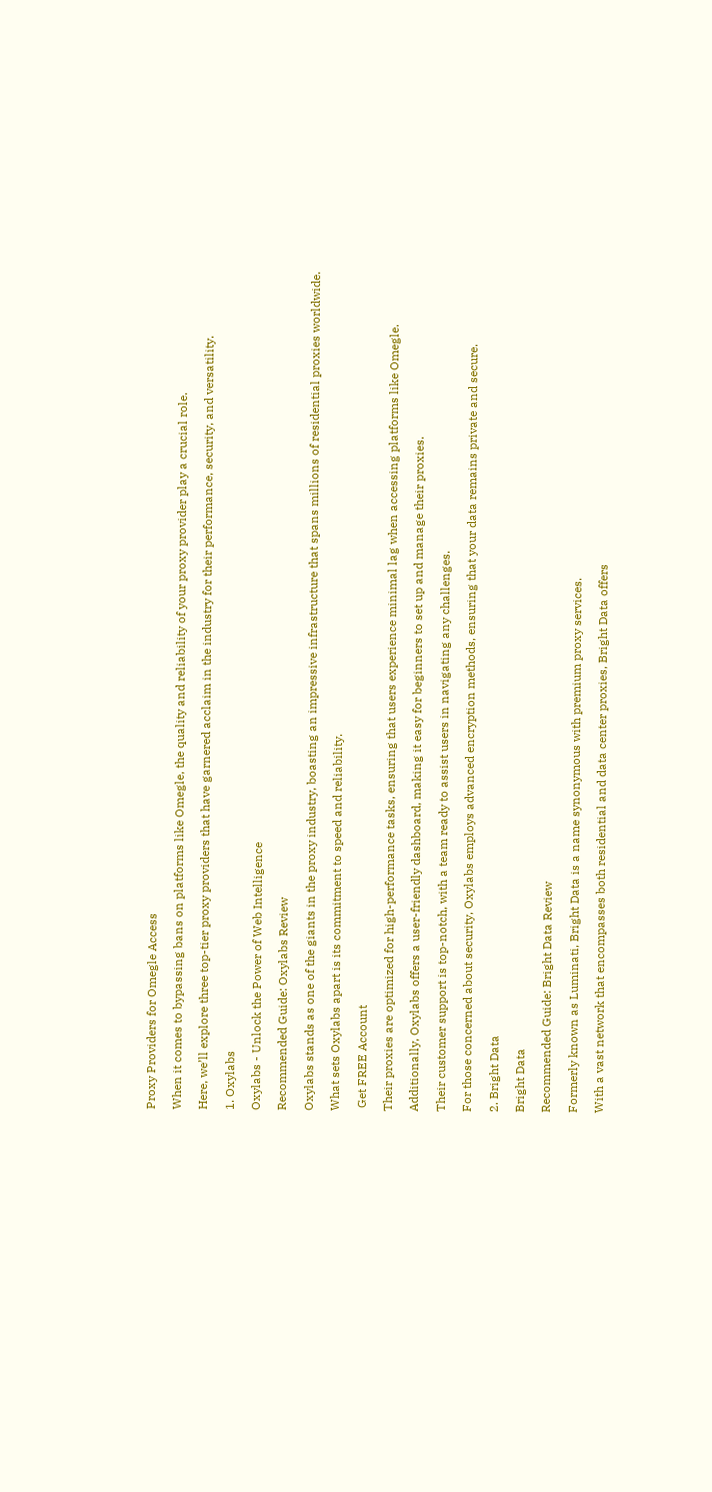Proxy Providers for Omegle Access

When it comes to bypassing bans on platforms like Omegle, the quality and reliability of your proxy provider play a crucial role.

Here, we’ll explore three top-tier proxy providers that have garnered acclaim in the industry for their performance, security, and versatility.

1. Oxylabs

Oxylabs - Unlock the Power of Web Intelligence

Recommended Guide: Oxylabs Review

Oxylabs stands as one of the giants in the proxy industry, boasting an impressive infrastructure that spans millions of residential proxies worldwide.

What sets Oxylabs apart is its commitment to speed and reliability.

 Get FREE Account

Their proxies are optimized for high-performance tasks, ensuring that users experience minimal lag when accessing platforms like Omegle.

Additionally, Oxylabs offers a user-friendly dashboard, making it easy for beginners to set up and manage their proxies.

Their customer support is top-notch, with a team ready to assist users in navigating any challenges.

For those concerned about security, Oxylabs employs advanced encryption methods, ensuring that your data remains private and secure.

2. Bright Data

Bright Data

Recommended Guide: Bright Data Review

Formerly known as Luminati, Bright Data is a name synonymous with premium proxy services.

With a vast network that encompasses both residential and data center proxies, Bright Data offers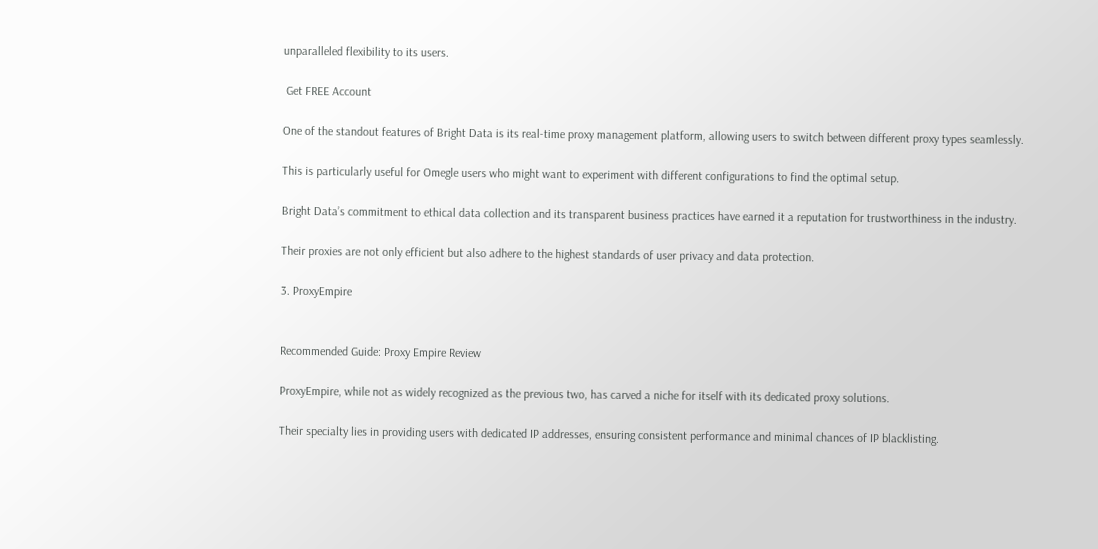unparalleled flexibility to its users.

 Get FREE Account

One of the standout features of Bright Data is its real-time proxy management platform, allowing users to switch between different proxy types seamlessly.

This is particularly useful for Omegle users who might want to experiment with different configurations to find the optimal setup.

Bright Data’s commitment to ethical data collection and its transparent business practices have earned it a reputation for trustworthiness in the industry.

Their proxies are not only efficient but also adhere to the highest standards of user privacy and data protection.

3. ProxyEmpire


Recommended Guide: Proxy Empire Review

ProxyEmpire, while not as widely recognized as the previous two, has carved a niche for itself with its dedicated proxy solutions.

Their specialty lies in providing users with dedicated IP addresses, ensuring consistent performance and minimal chances of IP blacklisting.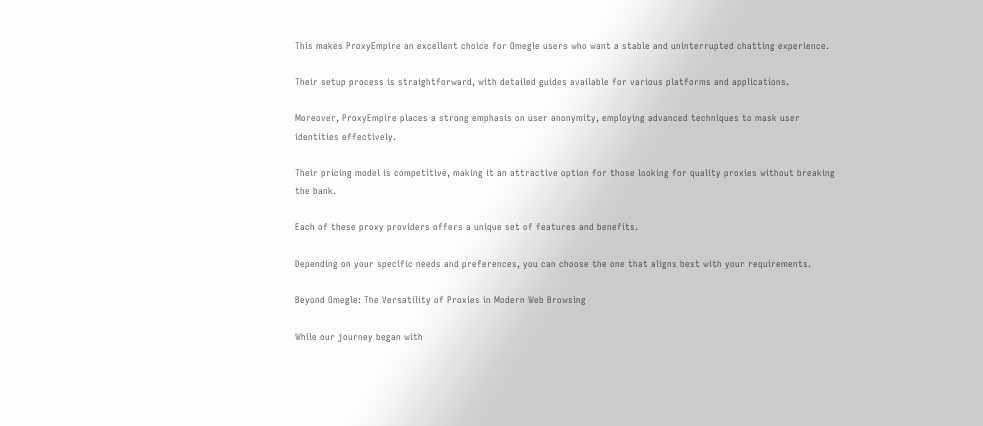This makes ProxyEmpire an excellent choice for Omegle users who want a stable and uninterrupted chatting experience.

Their setup process is straightforward, with detailed guides available for various platforms and applications.

Moreover, ProxyEmpire places a strong emphasis on user anonymity, employing advanced techniques to mask user identities effectively.

Their pricing model is competitive, making it an attractive option for those looking for quality proxies without breaking the bank.

Each of these proxy providers offers a unique set of features and benefits.

Depending on your specific needs and preferences, you can choose the one that aligns best with your requirements.

Beyond Omegle: The Versatility of Proxies in Modern Web Browsing

While our journey began with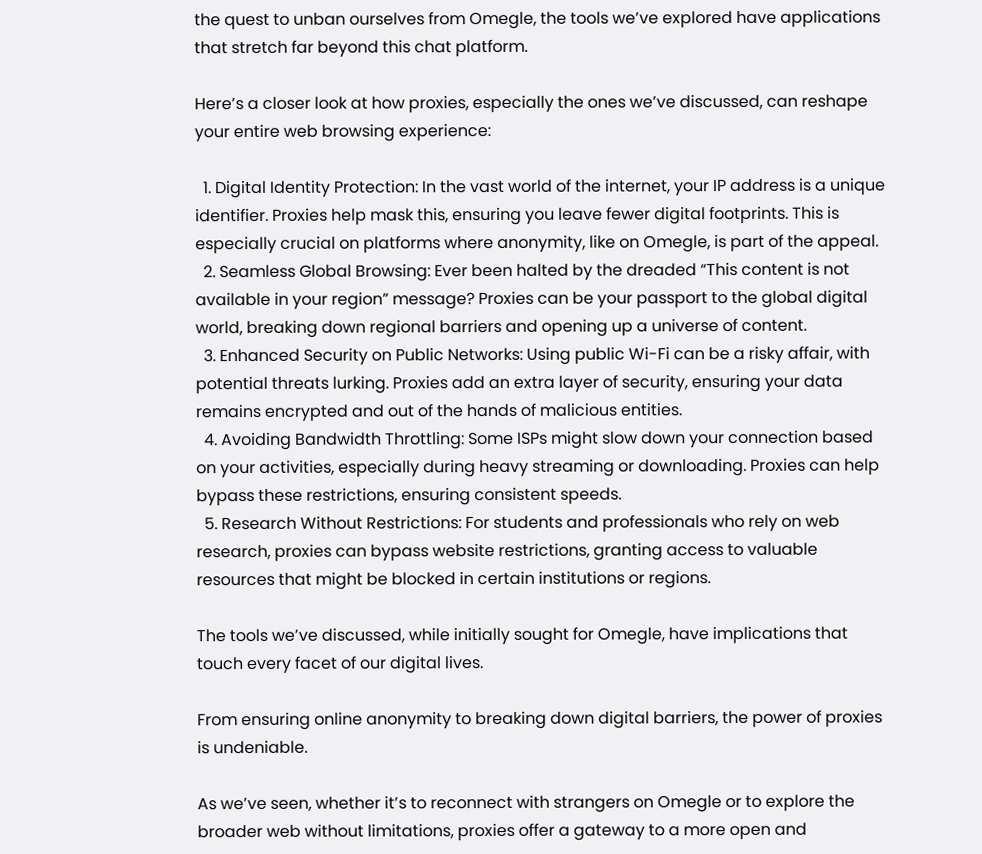the quest to unban ourselves from Omegle, the tools we’ve explored have applications that stretch far beyond this chat platform.

Here’s a closer look at how proxies, especially the ones we’ve discussed, can reshape your entire web browsing experience:

  1. Digital Identity Protection: In the vast world of the internet, your IP address is a unique identifier. Proxies help mask this, ensuring you leave fewer digital footprints. This is especially crucial on platforms where anonymity, like on Omegle, is part of the appeal.
  2. Seamless Global Browsing: Ever been halted by the dreaded “This content is not available in your region” message? Proxies can be your passport to the global digital world, breaking down regional barriers and opening up a universe of content.
  3. Enhanced Security on Public Networks: Using public Wi-Fi can be a risky affair, with potential threats lurking. Proxies add an extra layer of security, ensuring your data remains encrypted and out of the hands of malicious entities.
  4. Avoiding Bandwidth Throttling: Some ISPs might slow down your connection based on your activities, especially during heavy streaming or downloading. Proxies can help bypass these restrictions, ensuring consistent speeds.
  5. Research Without Restrictions: For students and professionals who rely on web research, proxies can bypass website restrictions, granting access to valuable resources that might be blocked in certain institutions or regions.

The tools we’ve discussed, while initially sought for Omegle, have implications that touch every facet of our digital lives.

From ensuring online anonymity to breaking down digital barriers, the power of proxies is undeniable.

As we’ve seen, whether it’s to reconnect with strangers on Omegle or to explore the broader web without limitations, proxies offer a gateway to a more open and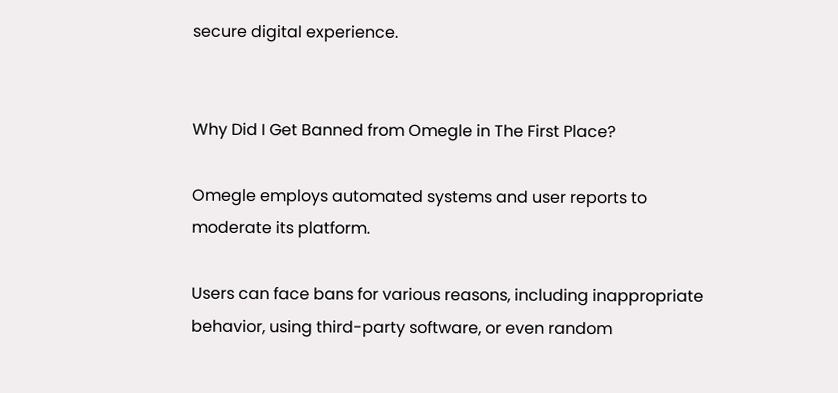secure digital experience.


Why Did I Get Banned from Omegle in The First Place?

Omegle employs automated systems and user reports to moderate its platform.

Users can face bans for various reasons, including inappropriate behavior, using third-party software, or even random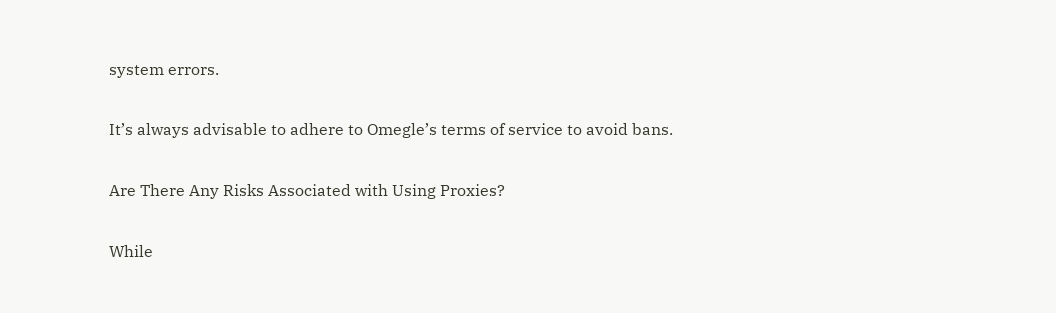system errors.

It’s always advisable to adhere to Omegle’s terms of service to avoid bans.

Are There Any Risks Associated with Using Proxies?

While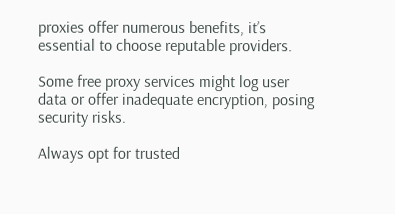proxies offer numerous benefits, it’s essential to choose reputable providers.

Some free proxy services might log user data or offer inadequate encryption, posing security risks.

Always opt for trusted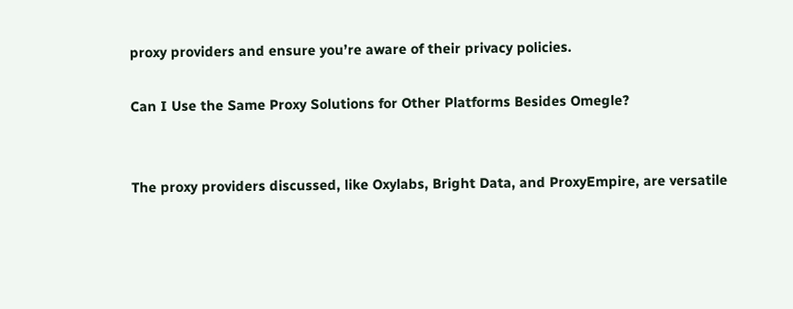proxy providers and ensure you’re aware of their privacy policies.

Can I Use the Same Proxy Solutions for Other Platforms Besides Omegle?


The proxy providers discussed, like Oxylabs, Bright Data, and ProxyEmpire, are versatile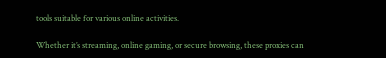tools suitable for various online activities.

Whether it’s streaming, online gaming, or secure browsing, these proxies can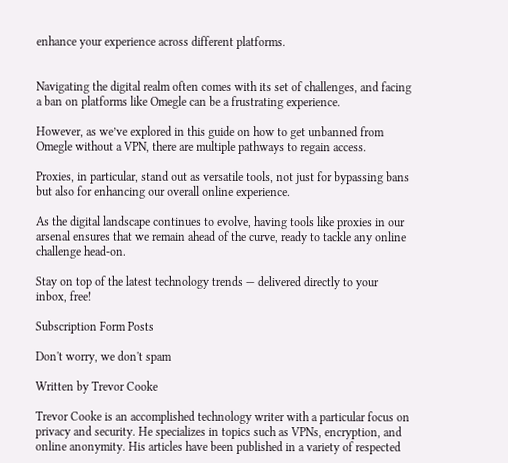enhance your experience across different platforms.


Navigating the digital realm often comes with its set of challenges, and facing a ban on platforms like Omegle can be a frustrating experience.

However, as we’ve explored in this guide on how to get unbanned from Omegle without a VPN, there are multiple pathways to regain access.

Proxies, in particular, stand out as versatile tools, not just for bypassing bans but also for enhancing our overall online experience.

As the digital landscape continues to evolve, having tools like proxies in our arsenal ensures that we remain ahead of the curve, ready to tackle any online challenge head-on.

Stay on top of the latest technology trends — delivered directly to your inbox, free!

Subscription Form Posts

Don't worry, we don't spam

Written by Trevor Cooke

Trevor Cooke is an accomplished technology writer with a particular focus on privacy and security. He specializes in topics such as VPNs, encryption, and online anonymity. His articles have been published in a variety of respected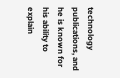technology publications, and he is known for his ability to explain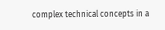complex technical concepts in a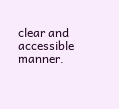clear and accessible manner.